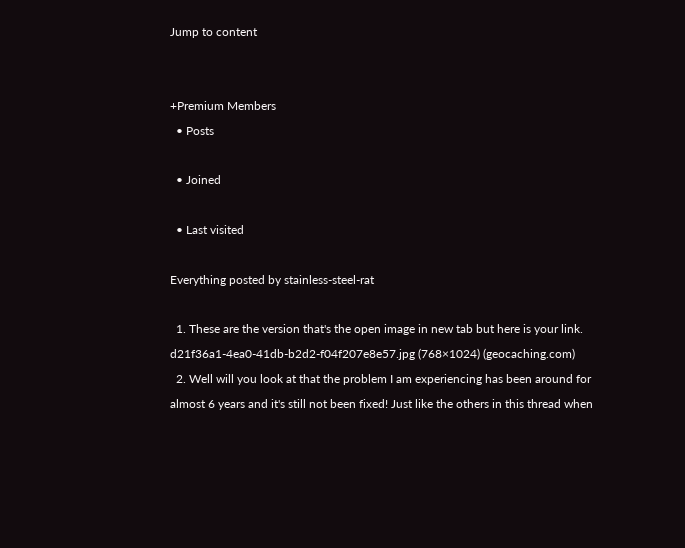Jump to content


+Premium Members
  • Posts

  • Joined

  • Last visited

Everything posted by stainless-steel-rat

  1. These are the version that's the open image in new tab but here is your link. d21f36a1-4ea0-41db-b2d2-f04f207e8e57.jpg (768×1024) (geocaching.com)
  2. Well will you look at that the problem I am experiencing has been around for almost 6 years and it's still not been fixed! Just like the others in this thread when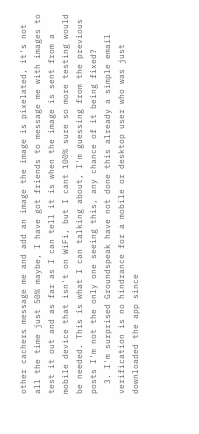other cachers message me and add an image the image is pixelated, it's not all the time just 50% maybe, I have got friends to message me with images to test it out and as far as I can tell it is when the image is sent from a mobile device that isn't on WiFi, but I cant 100% sure so more testing would be needed. This is what I can talking about, I'm guessing from the previous posts I'm not the only one seeing this, any chance of it being fixed?
  3. I'm surprised Groundspeak have not done this already a simple email verification is no hindrance for a mobile or desktop user who was just downloaded the app since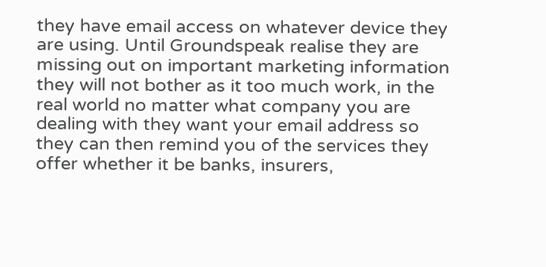they have email access on whatever device they are using. Until Groundspeak realise they are missing out on important marketing information they will not bother as it too much work, in the real world no matter what company you are dealing with they want your email address so they can then remind you of the services they offer whether it be banks, insurers,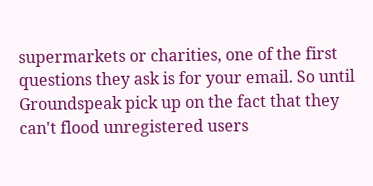supermarkets or charities, one of the first questions they ask is for your email. So until Groundspeak pick up on the fact that they can't flood unregistered users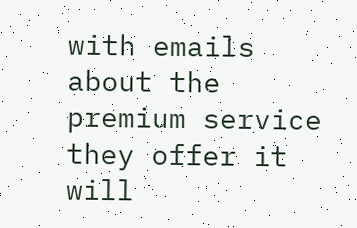with emails about the premium service they offer it will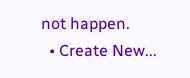not happen.
  • Create New...